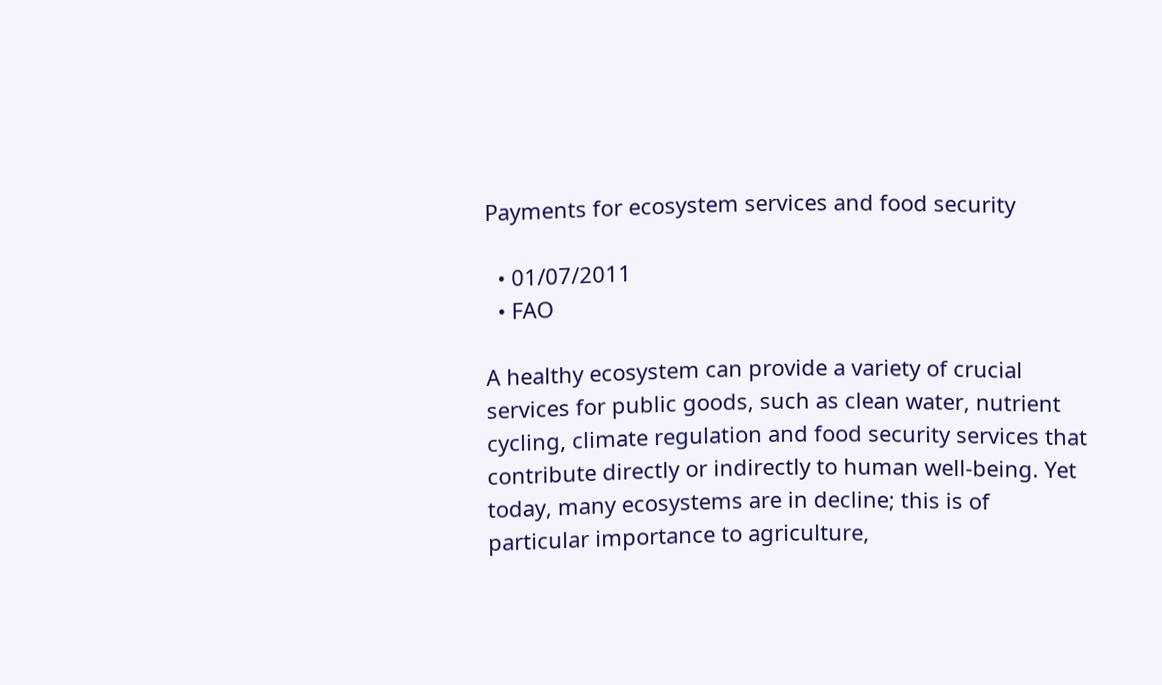Payments for ecosystem services and food security

  • 01/07/2011
  • FAO

A healthy ecosystem can provide a variety of crucial services for public goods, such as clean water, nutrient cycling, climate regulation and food security services that contribute directly or indirectly to human well-being. Yet today, many ecosystems are in decline; this is of particular importance to agriculture,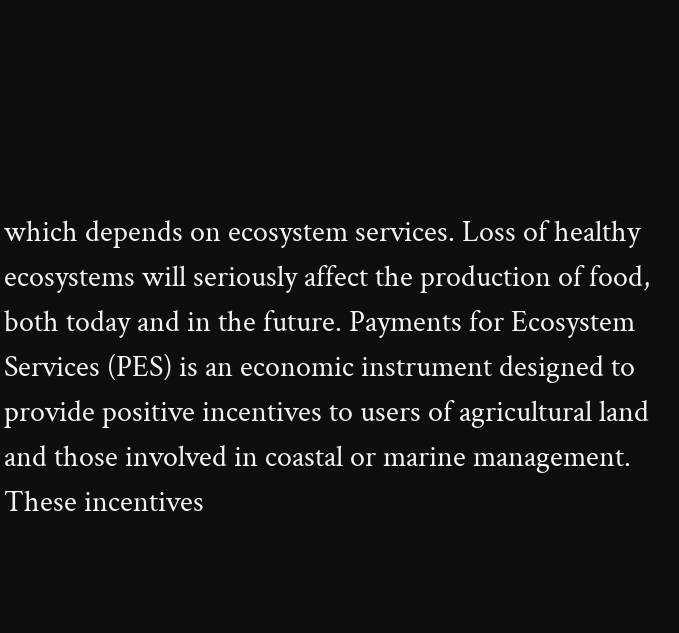which depends on ecosystem services. Loss of healthy ecosystems will seriously affect the production of food, both today and in the future. Payments for Ecosystem Services (PES) is an economic instrument designed to provide positive incentives to users of agricultural land and those involved in coastal or marine management. These incentives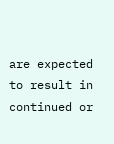are expected to result in continued or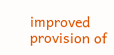improved provision of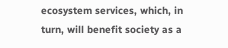ecosystem services, which, in turn, will benefit society as a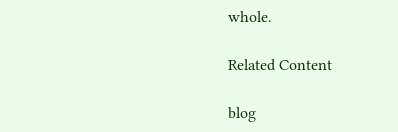whole.

Related Content

blog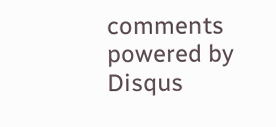comments powered by Disqus